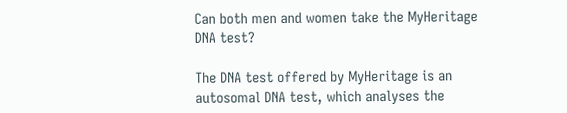Can both men and women take the MyHeritage DNA test?

The DNA test offered by MyHeritage is an autosomal DNA test, which analyses the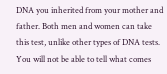DNA you inherited from your mother and father. Both men and women can take this test, unlike other types of DNA tests. You will not be able to tell what comes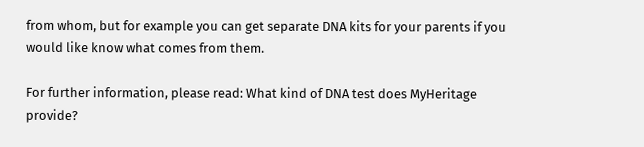from whom, but for example you can get separate DNA kits for your parents if you would like know what comes from them.

For further information, please read: What kind of DNA test does MyHeritage provide?